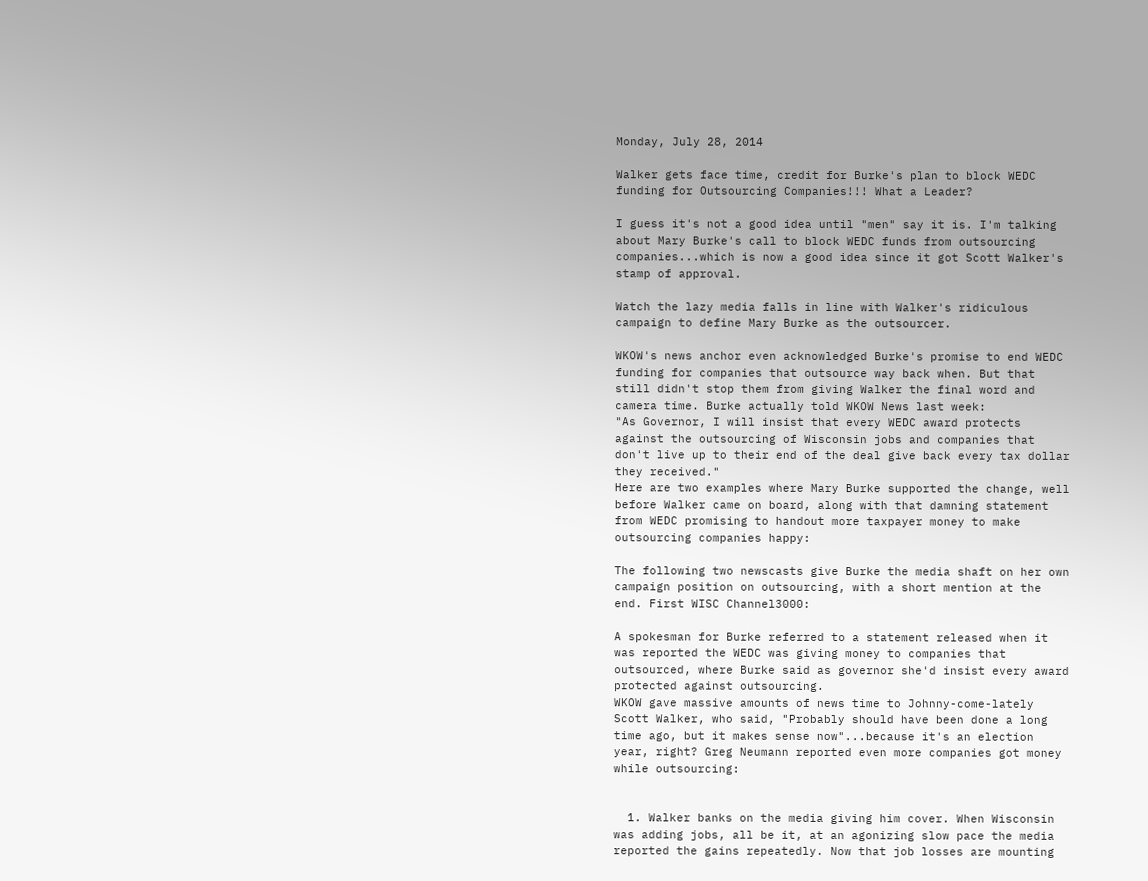Monday, July 28, 2014

Walker gets face time, credit for Burke's plan to block WEDC funding for Outsourcing Companies!!! What a Leader?

I guess it's not a good idea until "men" say it is. I'm talking about Mary Burke's call to block WEDC funds from outsourcing companies...which is now a good idea since it got Scott Walker's stamp of approval.

Watch the lazy media falls in line with Walker's ridiculous campaign to define Mary Burke as the outsourcer.

WKOW's news anchor even acknowledged Burke's promise to end WEDC funding for companies that outsource way back when. But that still didn't stop them from giving Walker the final word and camera time. Burke actually told WKOW News last week:
"As Governor, I will insist that every WEDC award protects against the outsourcing of Wisconsin jobs and companies that don't live up to their end of the deal give back every tax dollar they received."
Here are two examples where Mary Burke supported the change, well before Walker came on board, along with that damning statement from WEDC promising to handout more taxpayer money to make outsourcing companies happy:

The following two newscasts give Burke the media shaft on her own campaign position on outsourcing, with a short mention at the end. First WISC Channel3000:

A spokesman for Burke referred to a statement released when it was reported the WEDC was giving money to companies that outsourced, where Burke said as governor she'd insist every award protected against outsourcing.
WKOW gave massive amounts of news time to Johnny-come-lately Scott Walker, who said, "Probably should have been done a long time ago, but it makes sense now"...because it's an election year, right? Greg Neumann reported even more companies got money while outsourcing:


  1. Walker banks on the media giving him cover. When Wisconsin was adding jobs, all be it, at an agonizing slow pace the media reported the gains repeatedly. Now that job losses are mounting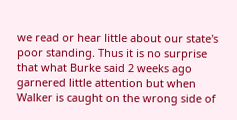we read or hear little about our state's poor standing. Thus it is no surprise that what Burke said 2 weeks ago garnered little attention but when Walker is caught on the wrong side of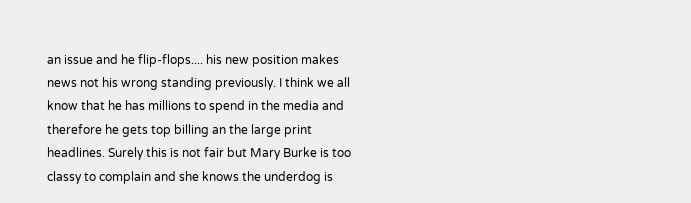an issue and he flip-flops.... his new position makes news not his wrong standing previously. I think we all know that he has millions to spend in the media and therefore he gets top billing an the large print headlines. Surely this is not fair but Mary Burke is too classy to complain and she knows the underdog is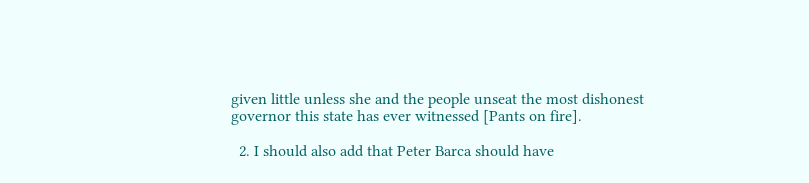given little unless she and the people unseat the most dishonest governor this state has ever witnessed [Pants on fire].

  2. I should also add that Peter Barca should have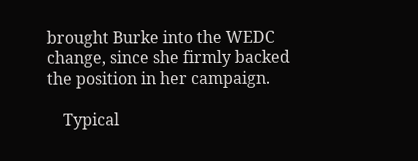brought Burke into the WEDC change, since she firmly backed the position in her campaign.

    Typical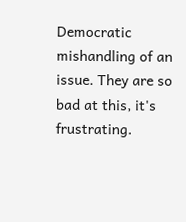Democratic mishandling of an issue. They are so bad at this, it's frustrating.